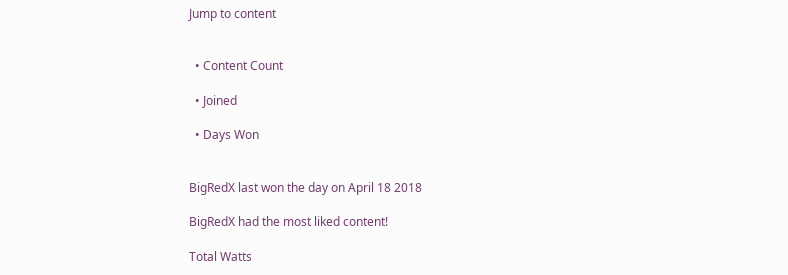Jump to content


  • Content Count

  • Joined

  • Days Won


BigRedX last won the day on April 18 2018

BigRedX had the most liked content!

Total Watts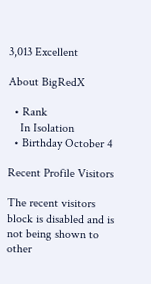3,013 Excellent

About BigRedX

  • Rank
    In Isolation
  • Birthday October 4

Recent Profile Visitors

The recent visitors block is disabled and is not being shown to other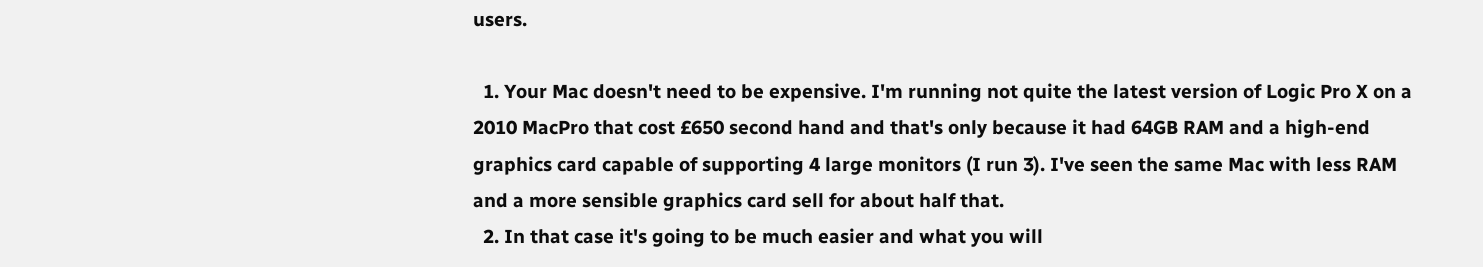users.

  1. Your Mac doesn't need to be expensive. I'm running not quite the latest version of Logic Pro X on a 2010 MacPro that cost £650 second hand and that's only because it had 64GB RAM and a high-end graphics card capable of supporting 4 large monitors (I run 3). I've seen the same Mac with less RAM and a more sensible graphics card sell for about half that.
  2. In that case it's going to be much easier and what you will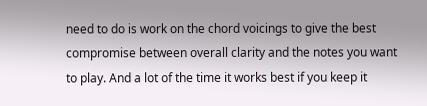need to do is work on the chord voicings to give the best compromise between overall clarity and the notes you want to play. And a lot of the time it works best if you keep it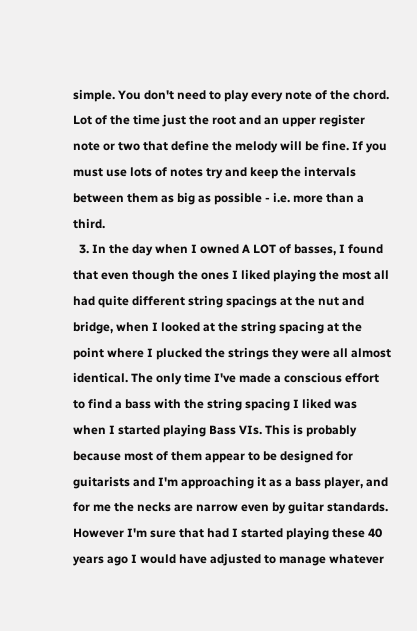simple. You don't need to play every note of the chord. Lot of the time just the root and an upper register note or two that define the melody will be fine. If you must use lots of notes try and keep the intervals between them as big as possible - i.e. more than a third.
  3. In the day when I owned A LOT of basses, I found that even though the ones I liked playing the most all had quite different string spacings at the nut and bridge, when I looked at the string spacing at the point where I plucked the strings they were all almost identical. The only time I've made a conscious effort to find a bass with the string spacing I liked was when I started playing Bass VIs. This is probably because most of them appear to be designed for guitarists and I'm approaching it as a bass player, and for me the necks are narrow even by guitar standards. However I'm sure that had I started playing these 40 years ago I would have adjusted to manage whatever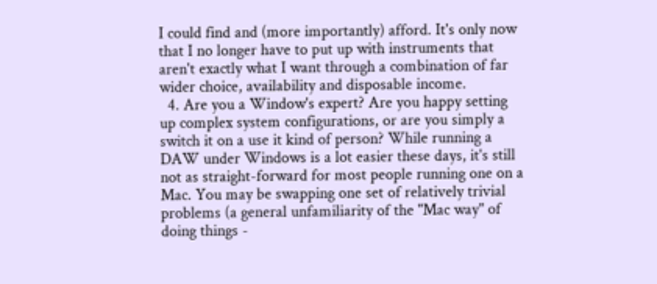I could find and (more importantly) afford. It's only now that I no longer have to put up with instruments that aren't exactly what I want through a combination of far wider choice, availability and disposable income.
  4. Are you a Window's expert? Are you happy setting up complex system configurations, or are you simply a switch it on a use it kind of person? While running a DAW under Windows is a lot easier these days, it's still not as straight-forward for most people running one on a Mac. You may be swapping one set of relatively trivial problems (a general unfamiliarity of the "Mac way" of doing things -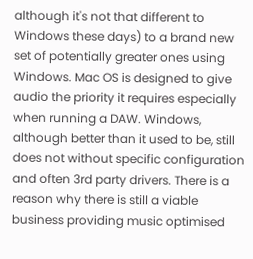although it's not that different to Windows these days) to a brand new set of potentially greater ones using Windows. Mac OS is designed to give audio the priority it requires especially when running a DAW. Windows, although better than it used to be, still does not without specific configuration and often 3rd party drivers. There is a reason why there is still a viable business providing music optimised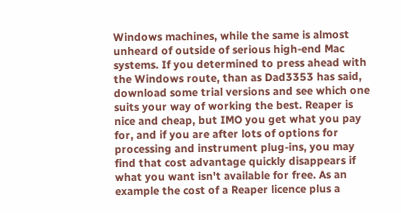Windows machines, while the same is almost unheard of outside of serious high-end Mac systems. If you determined to press ahead with the Windows route, than as Dad3353 has said, download some trial versions and see which one suits your way of working the best. Reaper is nice and cheap, but IMO you get what you pay for, and if you are after lots of options for processing and instrument plug-ins, you may find that cost advantage quickly disappears if what you want isn't available for free. As an example the cost of a Reaper licence plus a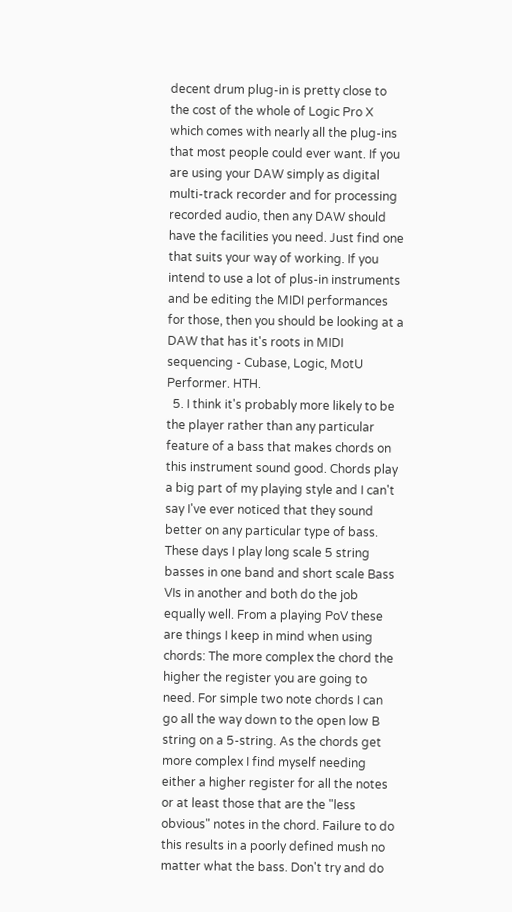decent drum plug-in is pretty close to the cost of the whole of Logic Pro X which comes with nearly all the plug-ins that most people could ever want. If you are using your DAW simply as digital multi-track recorder and for processing recorded audio, then any DAW should have the facilities you need. Just find one that suits your way of working. If you intend to use a lot of plus-in instruments and be editing the MIDI performances for those, then you should be looking at a DAW that has it's roots in MIDI sequencing - Cubase, Logic, MotU Performer. HTH.
  5. I think it's probably more likely to be the player rather than any particular feature of a bass that makes chords on this instrument sound good. Chords play a big part of my playing style and I can't say I've ever noticed that they sound better on any particular type of bass. These days I play long scale 5 string basses in one band and short scale Bass VIs in another and both do the job equally well. From a playing PoV these are things I keep in mind when using chords: The more complex the chord the higher the register you are going to need. For simple two note chords I can go all the way down to the open low B string on a 5-string. As the chords get more complex I find myself needing either a higher register for all the notes or at least those that are the "less obvious" notes in the chord. Failure to do this results in a poorly defined mush no matter what the bass. Don't try and do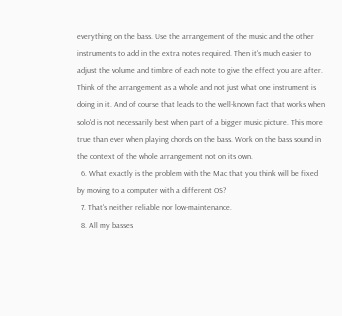everything on the bass. Use the arrangement of the music and the other instruments to add in the extra notes required. Then it's much easier to adjust the volume and timbre of each note to give the effect you are after. Think of the arrangement as a whole and not just what one instrument is doing in it. And of course that leads to the well-known fact that works when solo'd is not necessarily best when part of a bigger music picture. This more true than ever when playing chords on the bass. Work on the bass sound in the context of the whole arrangement not on its own.
  6. What exactly is the problem with the Mac that you think will be fixed by moving to a computer with a different OS?
  7. That's neither reliable nor low-maintenance.
  8. All my basses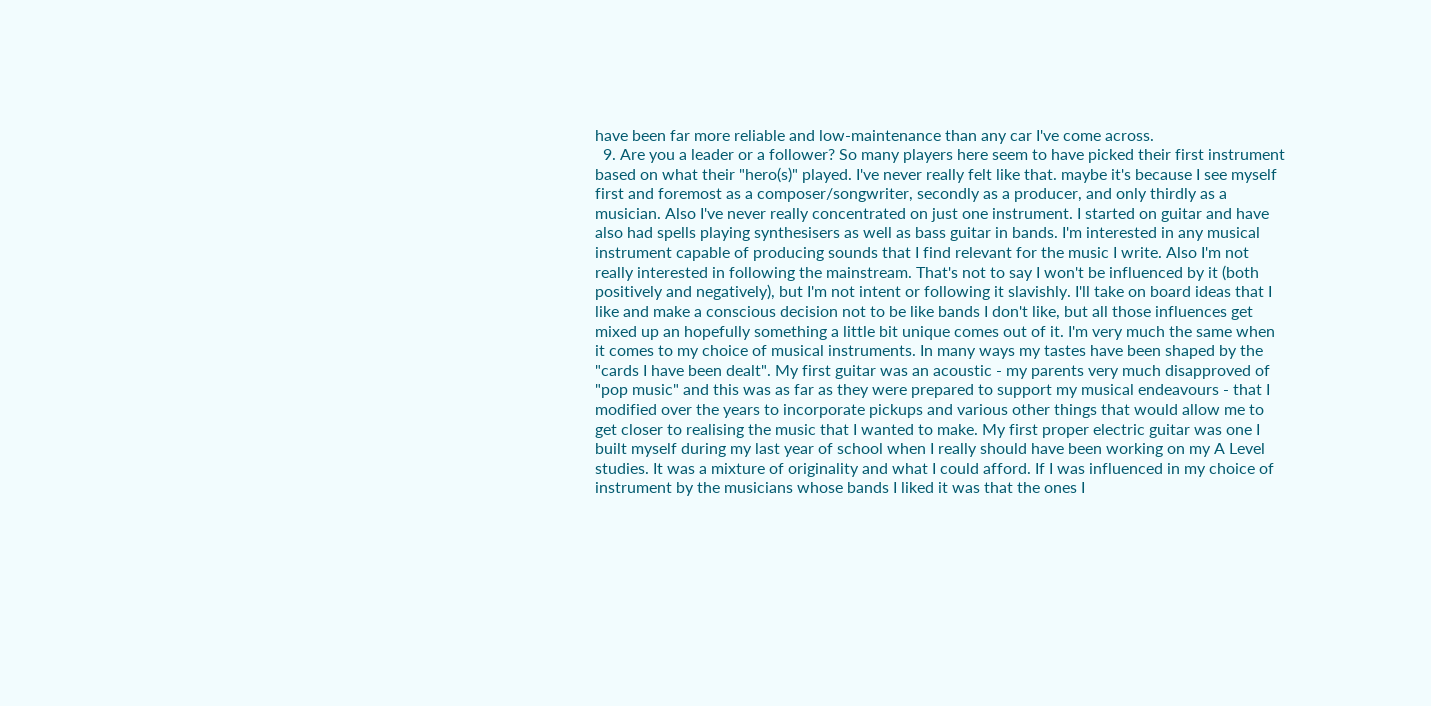have been far more reliable and low-maintenance than any car I've come across.
  9. Are you a leader or a follower? So many players here seem to have picked their first instrument based on what their "hero(s)" played. I've never really felt like that. maybe it's because I see myself first and foremost as a composer/songwriter, secondly as a producer, and only thirdly as a musician. Also I've never really concentrated on just one instrument. I started on guitar and have also had spells playing synthesisers as well as bass guitar in bands. I'm interested in any musical instrument capable of producing sounds that I find relevant for the music I write. Also I'm not really interested in following the mainstream. That's not to say I won't be influenced by it (both positively and negatively), but I'm not intent or following it slavishly. I'll take on board ideas that I like and make a conscious decision not to be like bands I don't like, but all those influences get mixed up an hopefully something a little bit unique comes out of it. I'm very much the same when it comes to my choice of musical instruments. In many ways my tastes have been shaped by the "cards I have been dealt". My first guitar was an acoustic - my parents very much disapproved of "pop music" and this was as far as they were prepared to support my musical endeavours - that I modified over the years to incorporate pickups and various other things that would allow me to get closer to realising the music that I wanted to make. My first proper electric guitar was one I built myself during my last year of school when I really should have been working on my A Level studies. It was a mixture of originality and what I could afford. If I was influenced in my choice of instrument by the musicians whose bands I liked it was that the ones I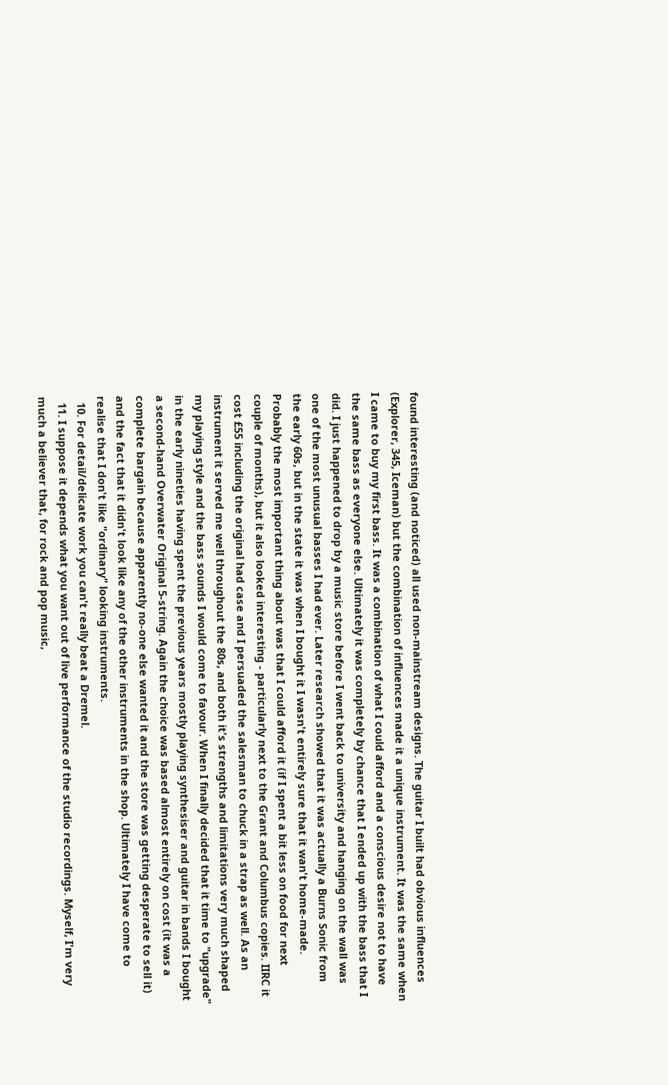found interesting (and noticed) all used non-mainstream designs. The guitar I built had obvious influences (Explorer, 345, Iceman) but the combination of influences made it a unique instrument. It was the same when I came to buy my first bass. It was a combination of what I could afford and a conscious desire not to have the same bass as everyone else. Ultimately it was completely by chance that I ended up with the bass that I did. I just happened to drop by a music store before I went back to university and hanging on the wall was one of the most unusual basses I had ever. Later research showed that it was actually a Burns Sonic from the early 60s, but in the state it was when I bought it I wasn't entirely sure that it wan't home-made. Probably the most important thing about was that I could afford it (if I spent a bit less on food for next couple of months), but it also looked interesting - particularly next to the Grant and Columbus copies. IIRC it cost £55 including the original had case and I persuaded the salesman to chuck in a strap as well. As an instrument it served me well throughout the 80s, and both it's strengths and limitations very much shaped my playing style and the bass sounds I would come to favour. When I finally decided that it time to "upgrade" in the early nineties having spent the previous years mostly playing synthesiser and guitar in bands I bought a second-hand Overwater Original 5-string. Again the choice was based almost entirely on cost (it was a complete bargain because apparently no-one else wanted it and the store was getting desperate to sell it) and the fact that it didn't look like any of the other instruments in the shop. Ultimately I have come to realise that I don't like "ordinary" looking instruments.
  10. For detail/delicate work you can't really beat a Dremel.
  11. I suppose it depends what you want out of live performance of the studio recordings. Myself, I'm very much a believer that, for rock and pop music,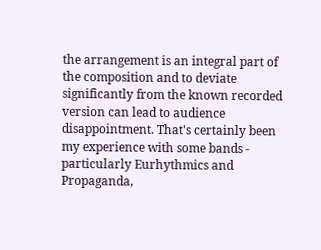the arrangement is an integral part of the composition and to deviate significantly from the known recorded version can lead to audience disappointment. That's certainly been my experience with some bands - particularly Eurhythmics and Propaganda,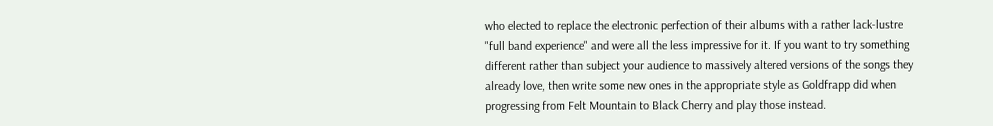who elected to replace the electronic perfection of their albums with a rather lack-lustre "full band experience" and were all the less impressive for it. If you want to try something different rather than subject your audience to massively altered versions of the songs they already love, then write some new ones in the appropriate style as Goldfrapp did when progressing from Felt Mountain to Black Cherry and play those instead.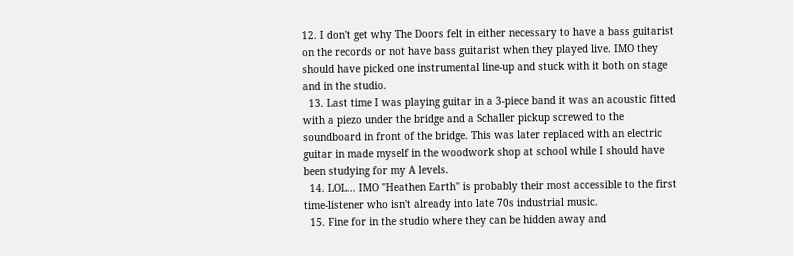12. I don't get why The Doors felt in either necessary to have a bass guitarist on the records or not have bass guitarist when they played live. IMO they should have picked one instrumental line-up and stuck with it both on stage and in the studio.
  13. Last time I was playing guitar in a 3-piece band it was an acoustic fitted with a piezo under the bridge and a Schaller pickup screwed to the soundboard in front of the bridge. This was later replaced with an electric guitar in made myself in the woodwork shop at school while I should have been studying for my A levels.
  14. LOL... IMO "Heathen Earth" is probably their most accessible to the first time-listener who isn't already into late 70s industrial music.
  15. Fine for in the studio where they can be hidden away and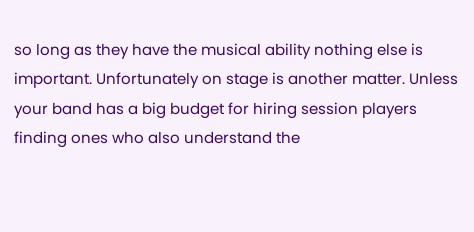so long as they have the musical ability nothing else is important. Unfortunately on stage is another matter. Unless your band has a big budget for hiring session players finding ones who also understand the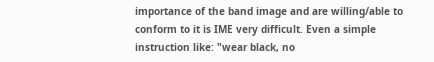importance of the band image and are willing/able to conform to it is IME very difficult. Even a simple instruction like: "wear black, no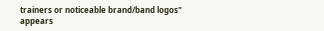trainers or noticeable brand/band logos" appears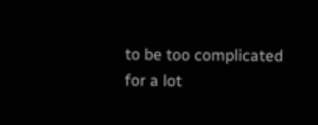to be too complicated for a lot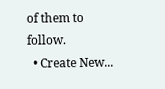of them to follow.
  • Create New...